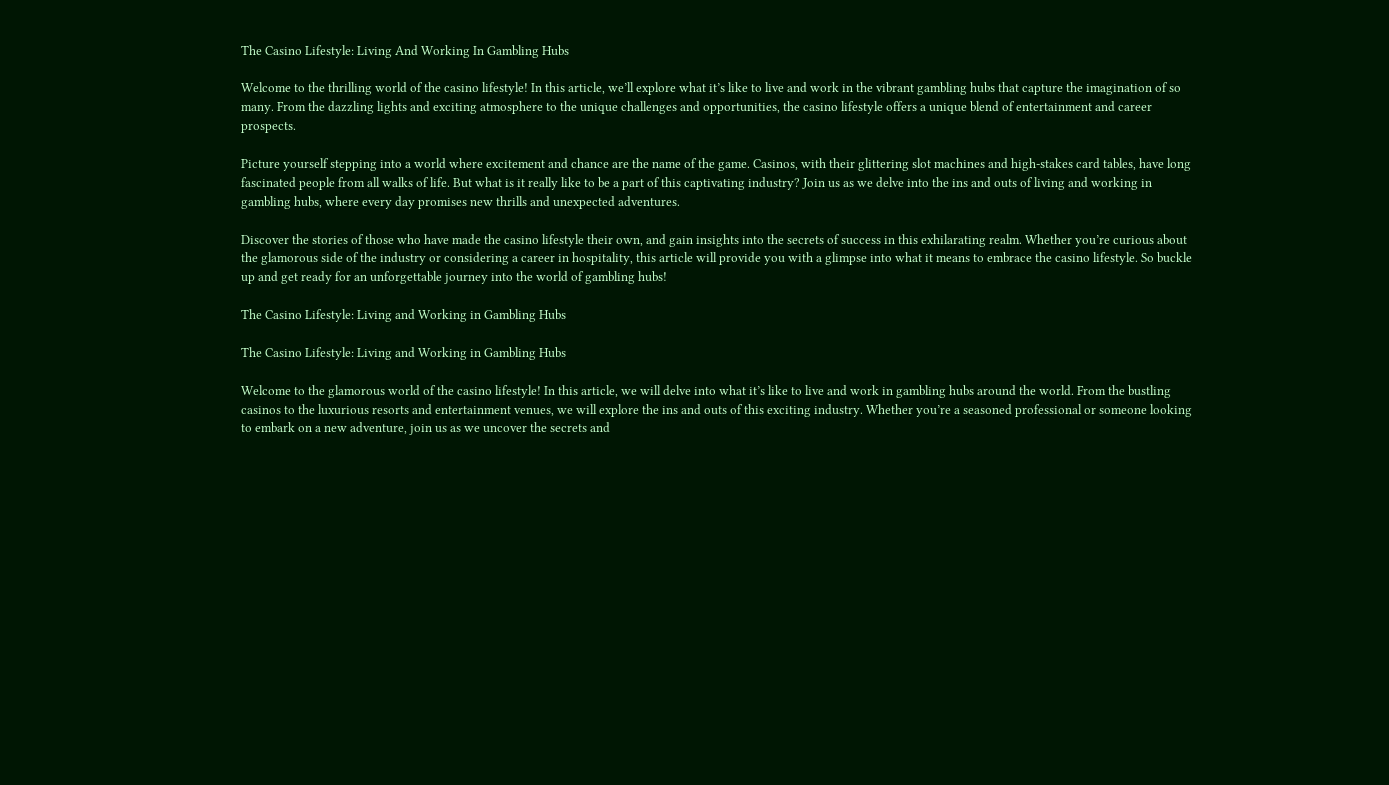The Casino Lifestyle: Living And Working In Gambling Hubs

Welcome to the thrilling world of the casino lifestyle! In this article, we’ll explore what it’s like to live and work in the vibrant gambling hubs that capture the imagination of so many. From the dazzling lights and exciting atmosphere to the unique challenges and opportunities, the casino lifestyle offers a unique blend of entertainment and career prospects.

Picture yourself stepping into a world where excitement and chance are the name of the game. Casinos, with their glittering slot machines and high-stakes card tables, have long fascinated people from all walks of life. But what is it really like to be a part of this captivating industry? Join us as we delve into the ins and outs of living and working in gambling hubs, where every day promises new thrills and unexpected adventures.

Discover the stories of those who have made the casino lifestyle their own, and gain insights into the secrets of success in this exhilarating realm. Whether you’re curious about the glamorous side of the industry or considering a career in hospitality, this article will provide you with a glimpse into what it means to embrace the casino lifestyle. So buckle up and get ready for an unforgettable journey into the world of gambling hubs!

The Casino Lifestyle: Living and Working in Gambling Hubs

The Casino Lifestyle: Living and Working in Gambling Hubs

Welcome to the glamorous world of the casino lifestyle! In this article, we will delve into what it’s like to live and work in gambling hubs around the world. From the bustling casinos to the luxurious resorts and entertainment venues, we will explore the ins and outs of this exciting industry. Whether you’re a seasoned professional or someone looking to embark on a new adventure, join us as we uncover the secrets and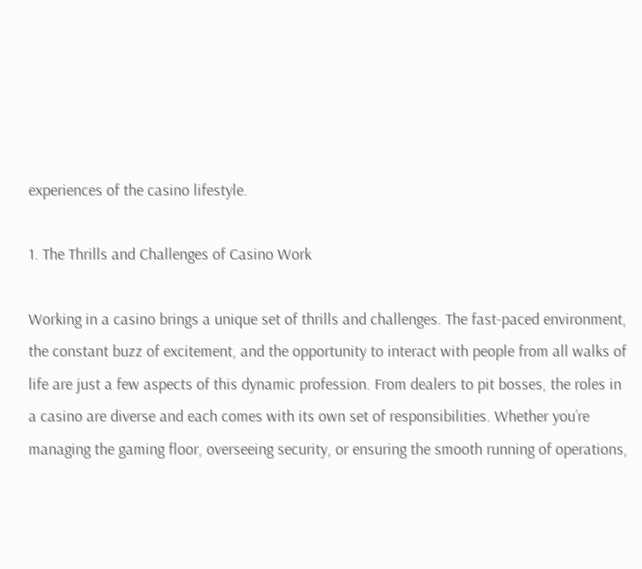experiences of the casino lifestyle.

1. The Thrills and Challenges of Casino Work

Working in a casino brings a unique set of thrills and challenges. The fast-paced environment, the constant buzz of excitement, and the opportunity to interact with people from all walks of life are just a few aspects of this dynamic profession. From dealers to pit bosses, the roles in a casino are diverse and each comes with its own set of responsibilities. Whether you’re managing the gaming floor, overseeing security, or ensuring the smooth running of operations,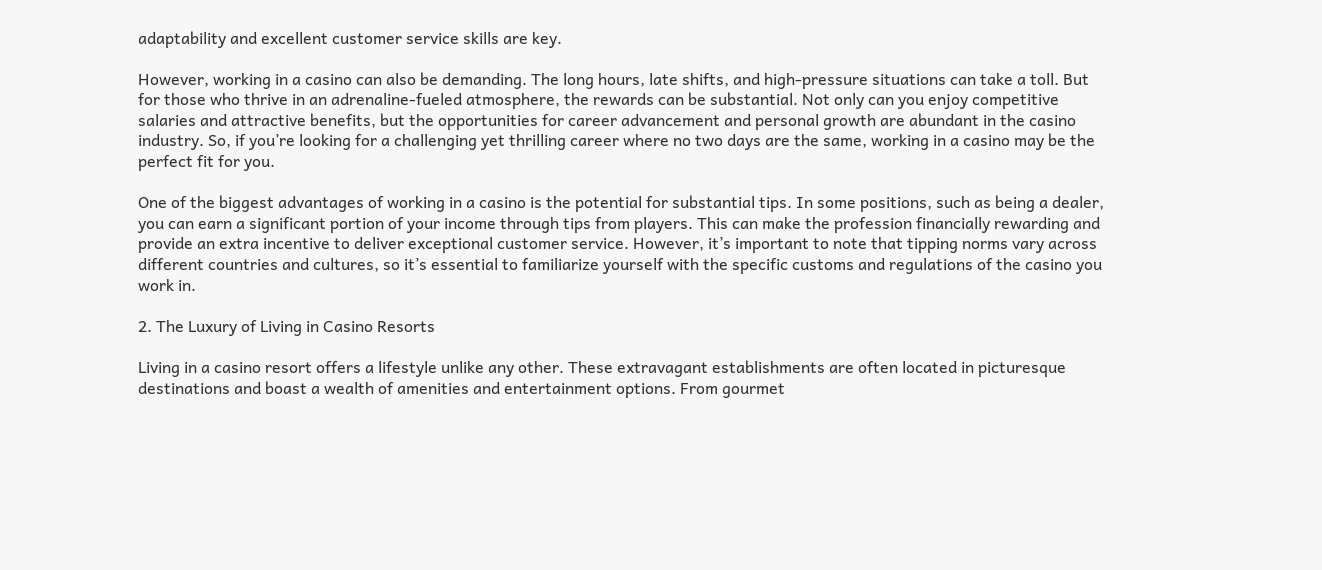adaptability and excellent customer service skills are key.

However, working in a casino can also be demanding. The long hours, late shifts, and high-pressure situations can take a toll. But for those who thrive in an adrenaline-fueled atmosphere, the rewards can be substantial. Not only can you enjoy competitive salaries and attractive benefits, but the opportunities for career advancement and personal growth are abundant in the casino industry. So, if you’re looking for a challenging yet thrilling career where no two days are the same, working in a casino may be the perfect fit for you.

One of the biggest advantages of working in a casino is the potential for substantial tips. In some positions, such as being a dealer, you can earn a significant portion of your income through tips from players. This can make the profession financially rewarding and provide an extra incentive to deliver exceptional customer service. However, it’s important to note that tipping norms vary across different countries and cultures, so it’s essential to familiarize yourself with the specific customs and regulations of the casino you work in.

2. The Luxury of Living in Casino Resorts

Living in a casino resort offers a lifestyle unlike any other. These extravagant establishments are often located in picturesque destinations and boast a wealth of amenities and entertainment options. From gourmet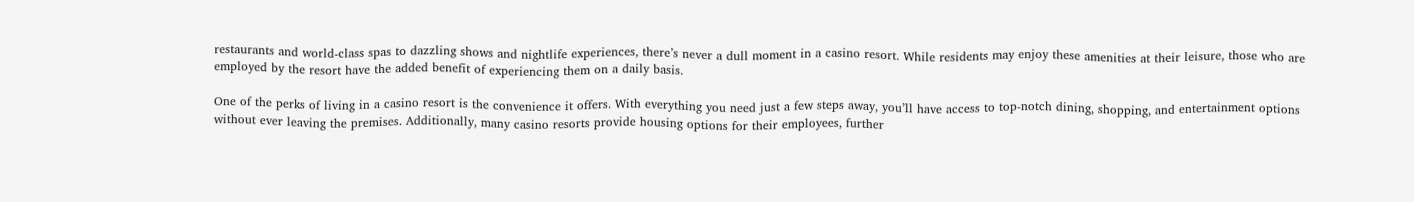restaurants and world-class spas to dazzling shows and nightlife experiences, there’s never a dull moment in a casino resort. While residents may enjoy these amenities at their leisure, those who are employed by the resort have the added benefit of experiencing them on a daily basis.

One of the perks of living in a casino resort is the convenience it offers. With everything you need just a few steps away, you’ll have access to top-notch dining, shopping, and entertainment options without ever leaving the premises. Additionally, many casino resorts provide housing options for their employees, further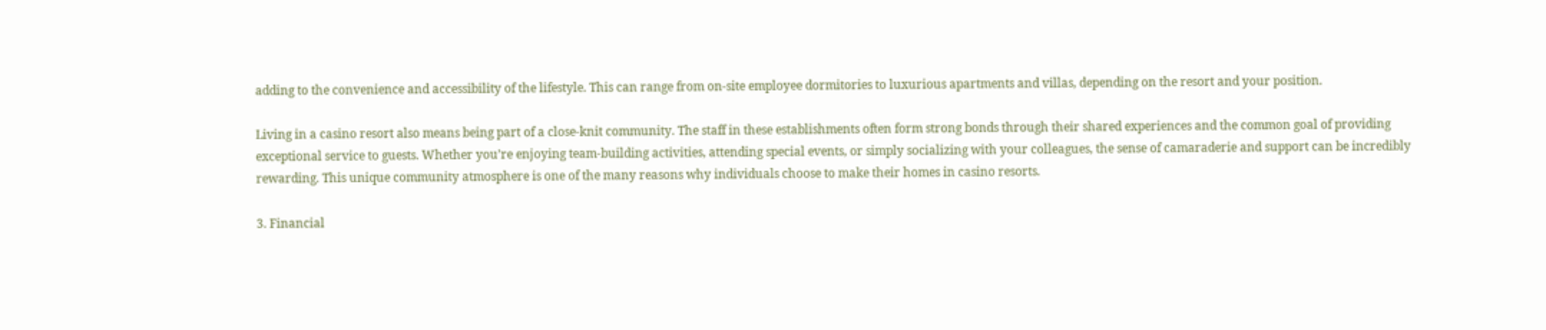adding to the convenience and accessibility of the lifestyle. This can range from on-site employee dormitories to luxurious apartments and villas, depending on the resort and your position.

Living in a casino resort also means being part of a close-knit community. The staff in these establishments often form strong bonds through their shared experiences and the common goal of providing exceptional service to guests. Whether you’re enjoying team-building activities, attending special events, or simply socializing with your colleagues, the sense of camaraderie and support can be incredibly rewarding. This unique community atmosphere is one of the many reasons why individuals choose to make their homes in casino resorts.

3. Financial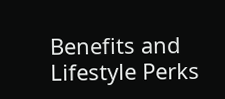Benefits and Lifestyle Perks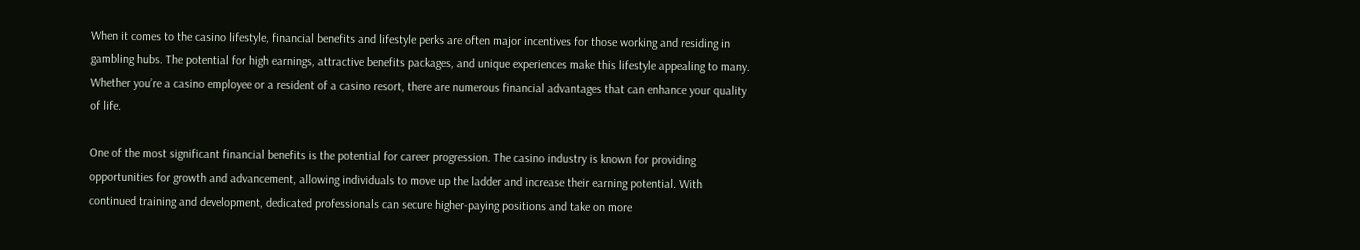When it comes to the casino lifestyle, financial benefits and lifestyle perks are often major incentives for those working and residing in gambling hubs. The potential for high earnings, attractive benefits packages, and unique experiences make this lifestyle appealing to many. Whether you’re a casino employee or a resident of a casino resort, there are numerous financial advantages that can enhance your quality of life.

One of the most significant financial benefits is the potential for career progression. The casino industry is known for providing opportunities for growth and advancement, allowing individuals to move up the ladder and increase their earning potential. With continued training and development, dedicated professionals can secure higher-paying positions and take on more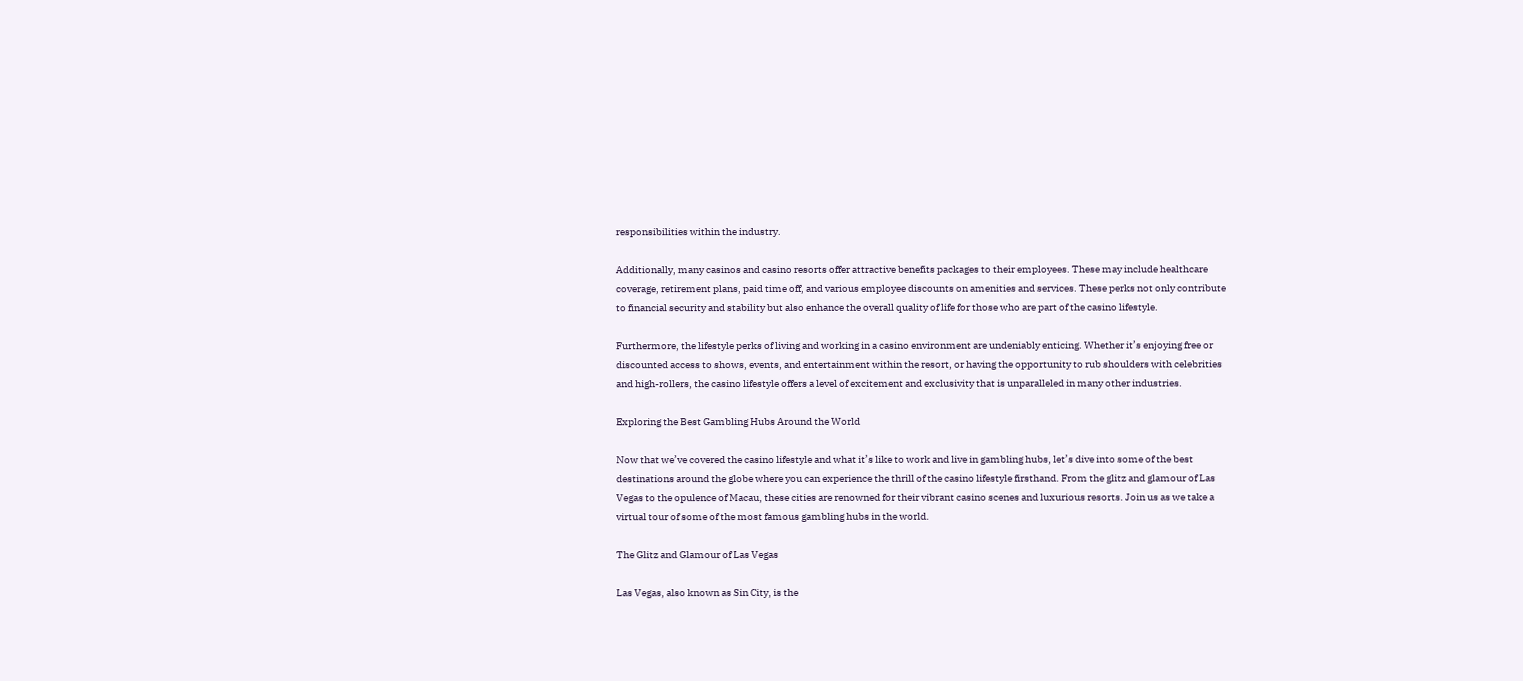responsibilities within the industry.

Additionally, many casinos and casino resorts offer attractive benefits packages to their employees. These may include healthcare coverage, retirement plans, paid time off, and various employee discounts on amenities and services. These perks not only contribute to financial security and stability but also enhance the overall quality of life for those who are part of the casino lifestyle.

Furthermore, the lifestyle perks of living and working in a casino environment are undeniably enticing. Whether it’s enjoying free or discounted access to shows, events, and entertainment within the resort, or having the opportunity to rub shoulders with celebrities and high-rollers, the casino lifestyle offers a level of excitement and exclusivity that is unparalleled in many other industries.

Exploring the Best Gambling Hubs Around the World

Now that we’ve covered the casino lifestyle and what it’s like to work and live in gambling hubs, let’s dive into some of the best destinations around the globe where you can experience the thrill of the casino lifestyle firsthand. From the glitz and glamour of Las Vegas to the opulence of Macau, these cities are renowned for their vibrant casino scenes and luxurious resorts. Join us as we take a virtual tour of some of the most famous gambling hubs in the world.

The Glitz and Glamour of Las Vegas

Las Vegas, also known as Sin City, is the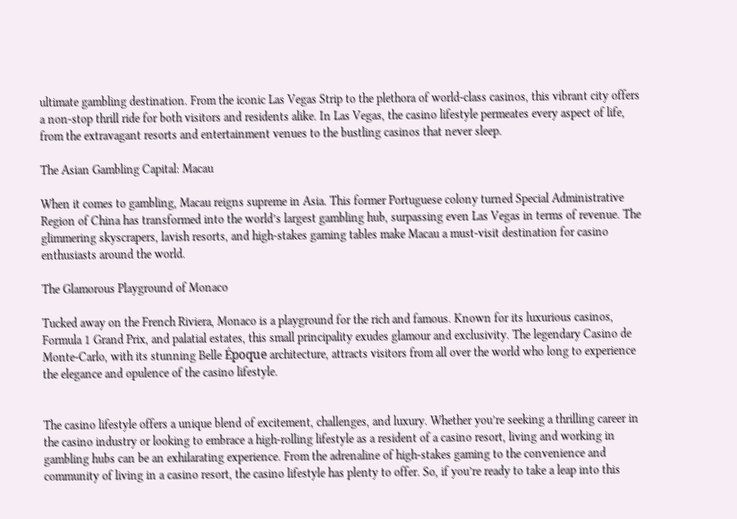ultimate gambling destination. From the iconic Las Vegas Strip to the plethora of world-class casinos, this vibrant city offers a non-stop thrill ride for both visitors and residents alike. In Las Vegas, the casino lifestyle permeates every aspect of life, from the extravagant resorts and entertainment venues to the bustling casinos that never sleep.

The Asian Gambling Capital: Macau

When it comes to gambling, Macau reigns supreme in Asia. This former Portuguese colony turned Special Administrative Region of China has transformed into the world’s largest gambling hub, surpassing even Las Vegas in terms of revenue. The glimmering skyscrapers, lavish resorts, and high-stakes gaming tables make Macau a must-visit destination for casino enthusiasts around the world.

The Glamorous Playground of Monaco

Tucked away on the French Riviera, Monaco is a playground for the rich and famous. Known for its luxurious casinos, Formula 1 Grand Prix, and palatial estates, this small principality exudes glamour and exclusivity. The legendary Casino de Monte-Carlo, with its stunning Belle Époque architecture, attracts visitors from all over the world who long to experience the elegance and opulence of the casino lifestyle.


The casino lifestyle offers a unique blend of excitement, challenges, and luxury. Whether you’re seeking a thrilling career in the casino industry or looking to embrace a high-rolling lifestyle as a resident of a casino resort, living and working in gambling hubs can be an exhilarating experience. From the adrenaline of high-stakes gaming to the convenience and community of living in a casino resort, the casino lifestyle has plenty to offer. So, if you’re ready to take a leap into this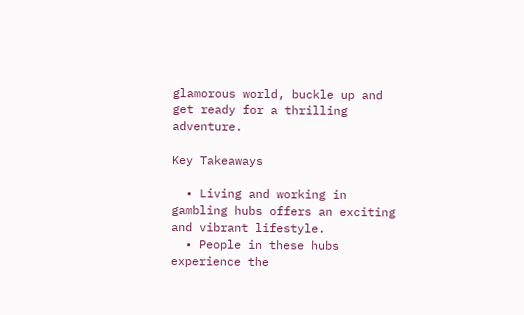glamorous world, buckle up and get ready for a thrilling adventure.

Key Takeaways

  • Living and working in gambling hubs offers an exciting and vibrant lifestyle.
  • People in these hubs experience the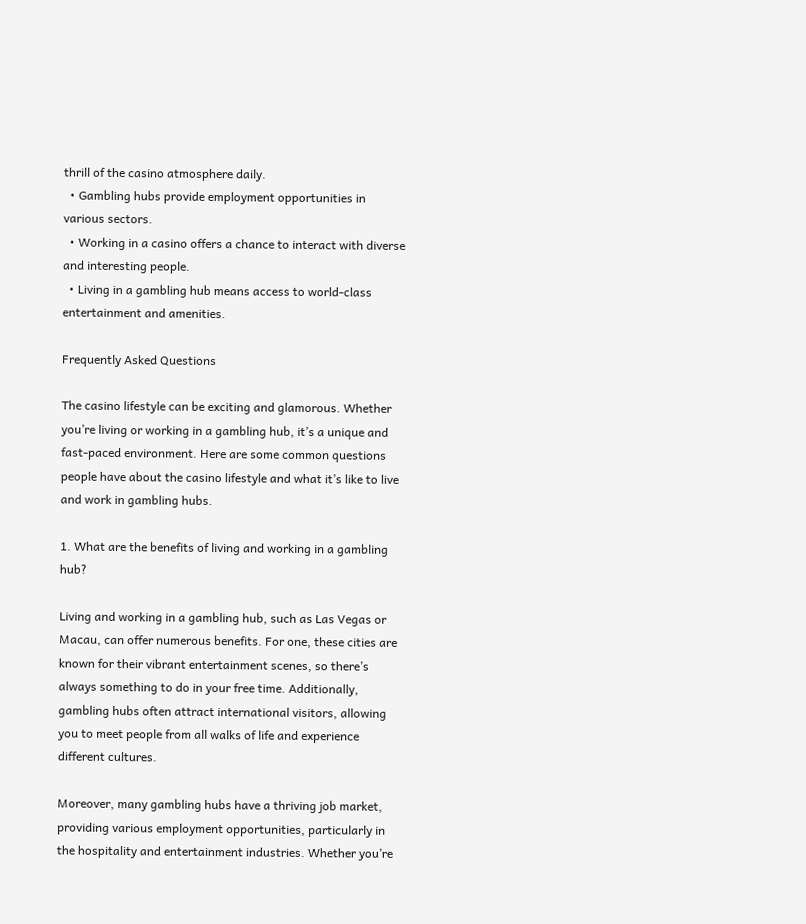thrill of the casino atmosphere daily.
  • Gambling hubs provide employment opportunities in various sectors.
  • Working in a casino offers a chance to interact with diverse and interesting people.
  • Living in a gambling hub means access to world-class entertainment and amenities.

Frequently Asked Questions

The casino lifestyle can be exciting and glamorous. Whether you’re living or working in a gambling hub, it’s a unique and fast-paced environment. Here are some common questions people have about the casino lifestyle and what it’s like to live and work in gambling hubs.

1. What are the benefits of living and working in a gambling hub?

Living and working in a gambling hub, such as Las Vegas or Macau, can offer numerous benefits. For one, these cities are known for their vibrant entertainment scenes, so there’s always something to do in your free time. Additionally, gambling hubs often attract international visitors, allowing you to meet people from all walks of life and experience different cultures.

Moreover, many gambling hubs have a thriving job market, providing various employment opportunities, particularly in the hospitality and entertainment industries. Whether you’re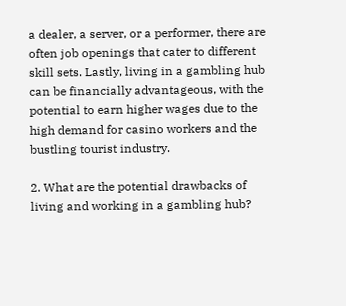a dealer, a server, or a performer, there are often job openings that cater to different skill sets. Lastly, living in a gambling hub can be financially advantageous, with the potential to earn higher wages due to the high demand for casino workers and the bustling tourist industry.

2. What are the potential drawbacks of living and working in a gambling hub?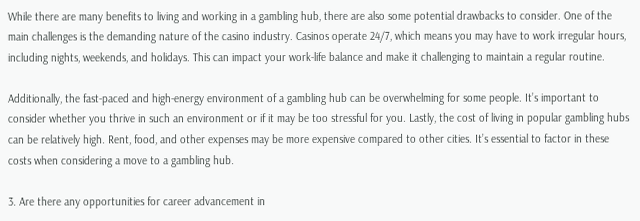While there are many benefits to living and working in a gambling hub, there are also some potential drawbacks to consider. One of the main challenges is the demanding nature of the casino industry. Casinos operate 24/7, which means you may have to work irregular hours, including nights, weekends, and holidays. This can impact your work-life balance and make it challenging to maintain a regular routine.

Additionally, the fast-paced and high-energy environment of a gambling hub can be overwhelming for some people. It’s important to consider whether you thrive in such an environment or if it may be too stressful for you. Lastly, the cost of living in popular gambling hubs can be relatively high. Rent, food, and other expenses may be more expensive compared to other cities. It’s essential to factor in these costs when considering a move to a gambling hub.

3. Are there any opportunities for career advancement in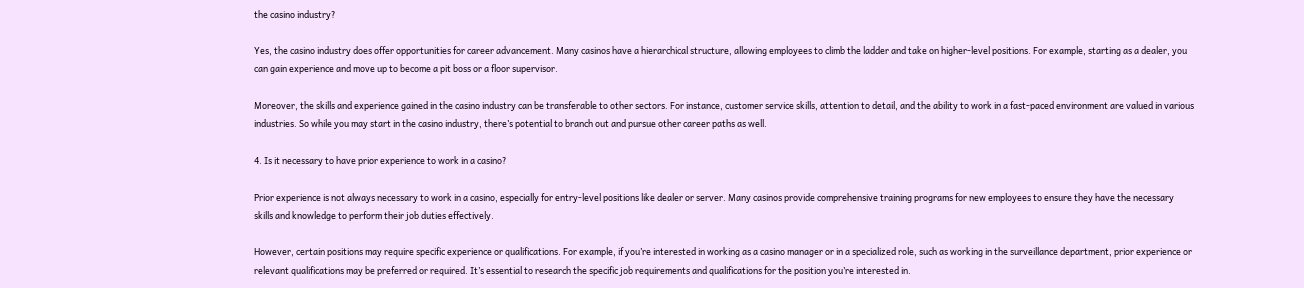the casino industry?

Yes, the casino industry does offer opportunities for career advancement. Many casinos have a hierarchical structure, allowing employees to climb the ladder and take on higher-level positions. For example, starting as a dealer, you can gain experience and move up to become a pit boss or a floor supervisor.

Moreover, the skills and experience gained in the casino industry can be transferable to other sectors. For instance, customer service skills, attention to detail, and the ability to work in a fast-paced environment are valued in various industries. So while you may start in the casino industry, there’s potential to branch out and pursue other career paths as well.

4. Is it necessary to have prior experience to work in a casino?

Prior experience is not always necessary to work in a casino, especially for entry-level positions like dealer or server. Many casinos provide comprehensive training programs for new employees to ensure they have the necessary skills and knowledge to perform their job duties effectively.

However, certain positions may require specific experience or qualifications. For example, if you’re interested in working as a casino manager or in a specialized role, such as working in the surveillance department, prior experience or relevant qualifications may be preferred or required. It’s essential to research the specific job requirements and qualifications for the position you’re interested in.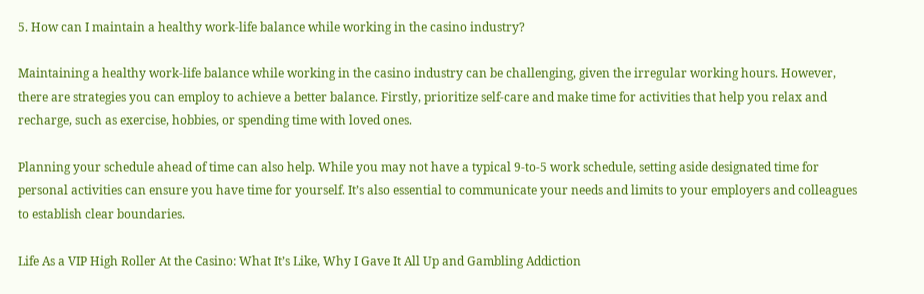5. How can I maintain a healthy work-life balance while working in the casino industry?

Maintaining a healthy work-life balance while working in the casino industry can be challenging, given the irregular working hours. However, there are strategies you can employ to achieve a better balance. Firstly, prioritize self-care and make time for activities that help you relax and recharge, such as exercise, hobbies, or spending time with loved ones.

Planning your schedule ahead of time can also help. While you may not have a typical 9-to-5 work schedule, setting aside designated time for personal activities can ensure you have time for yourself. It’s also essential to communicate your needs and limits to your employers and colleagues to establish clear boundaries.

Life As a VIP High Roller At the Casino: What It’s Like, Why I Gave It All Up and Gambling Addiction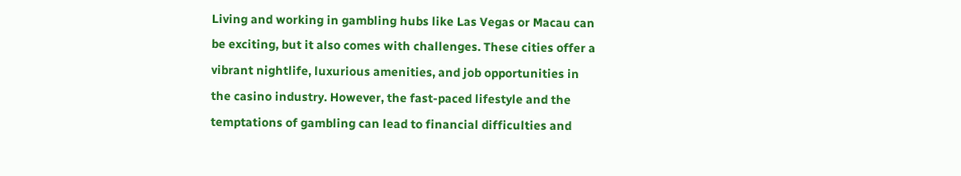Living and working in gambling hubs like Las Vegas or Macau can be exciting, but it also comes with challenges. These cities offer a vibrant nightlife, luxurious amenities, and job opportunities in the casino industry. However, the fast-paced lifestyle and the temptations of gambling can lead to financial difficulties and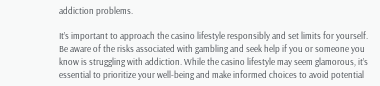addiction problems.

It’s important to approach the casino lifestyle responsibly and set limits for yourself. Be aware of the risks associated with gambling and seek help if you or someone you know is struggling with addiction. While the casino lifestyle may seem glamorous, it’s essential to prioritize your well-being and make informed choices to avoid potential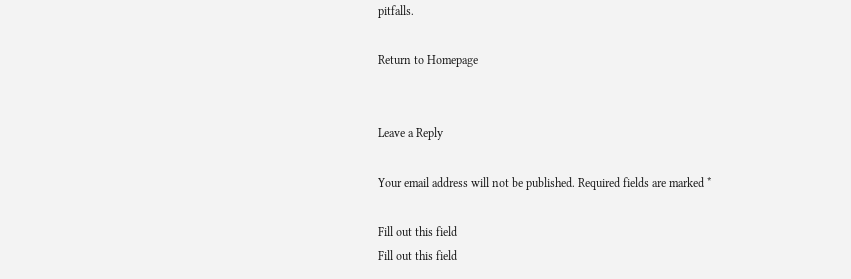pitfalls.

Return to Homepage


Leave a Reply

Your email address will not be published. Required fields are marked *

Fill out this field
Fill out this field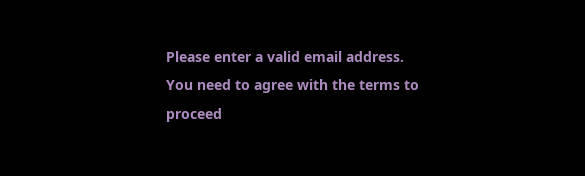Please enter a valid email address.
You need to agree with the terms to proceed